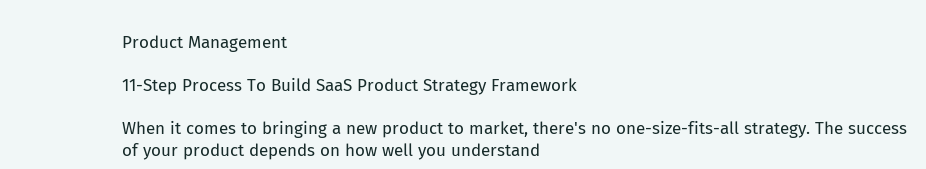Product Management

11-Step Process To Build SaaS Product Strategy Framework

When it comes to bringing a new product to market, there's no one-size-fits-all strategy. The success of your product depends on how well you understand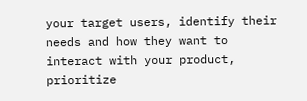your target users, identify their needs and how they want to interact with your product, prioritize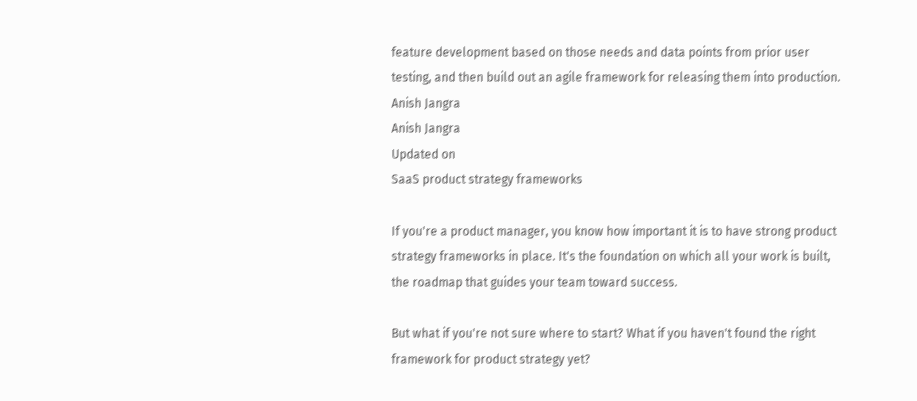feature development based on those needs and data points from prior user testing, and then build out an agile framework for releasing them into production.
Anish Jangra
Anish Jangra
Updated on
SaaS product strategy frameworks

If you're a product manager, you know how important it is to have strong product strategy frameworks in place. It's the foundation on which all your work is built, the roadmap that guides your team toward success.

But what if you're not sure where to start? What if you haven't found the right framework for product strategy yet?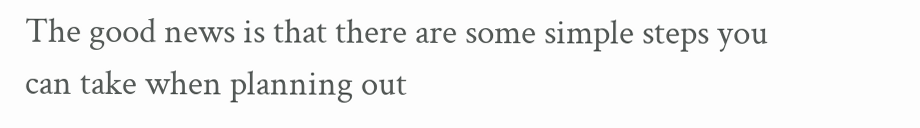The good news is that there are some simple steps you can take when planning out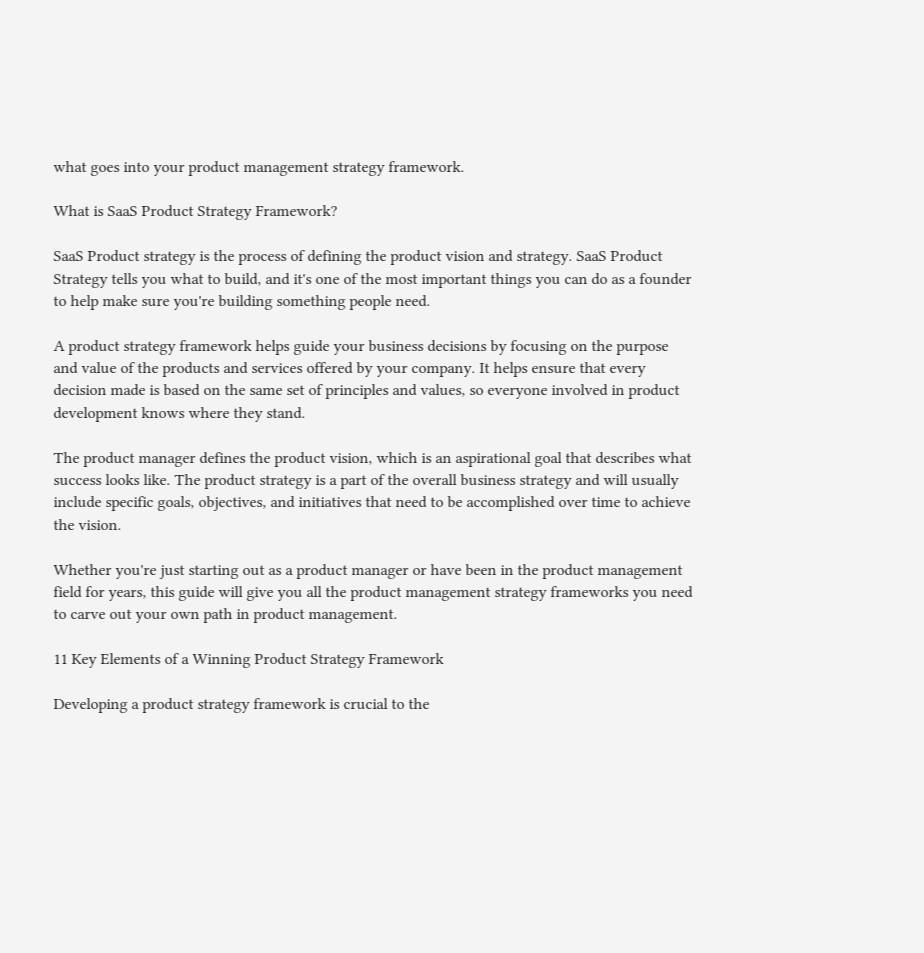what goes into your product management strategy framework.

What is SaaS Product Strategy Framework?

SaaS Product strategy is the process of defining the product vision and strategy. SaaS Product Strategy tells you what to build, and it's one of the most important things you can do as a founder to help make sure you're building something people need.

A product strategy framework helps guide your business decisions by focusing on the purpose and value of the products and services offered by your company. It helps ensure that every decision made is based on the same set of principles and values, so everyone involved in product development knows where they stand.

The product manager defines the product vision, which is an aspirational goal that describes what success looks like. The product strategy is a part of the overall business strategy and will usually include specific goals, objectives, and initiatives that need to be accomplished over time to achieve the vision.

Whether you're just starting out as a product manager or have been in the product management field for years, this guide will give you all the product management strategy frameworks you need to carve out your own path in product management.

11 Key Elements of a Winning Product Strategy Framework

Developing a product strategy framework is crucial to the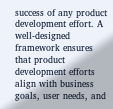success of any product development effort. A well-designed framework ensures that product development efforts align with business goals, user needs, and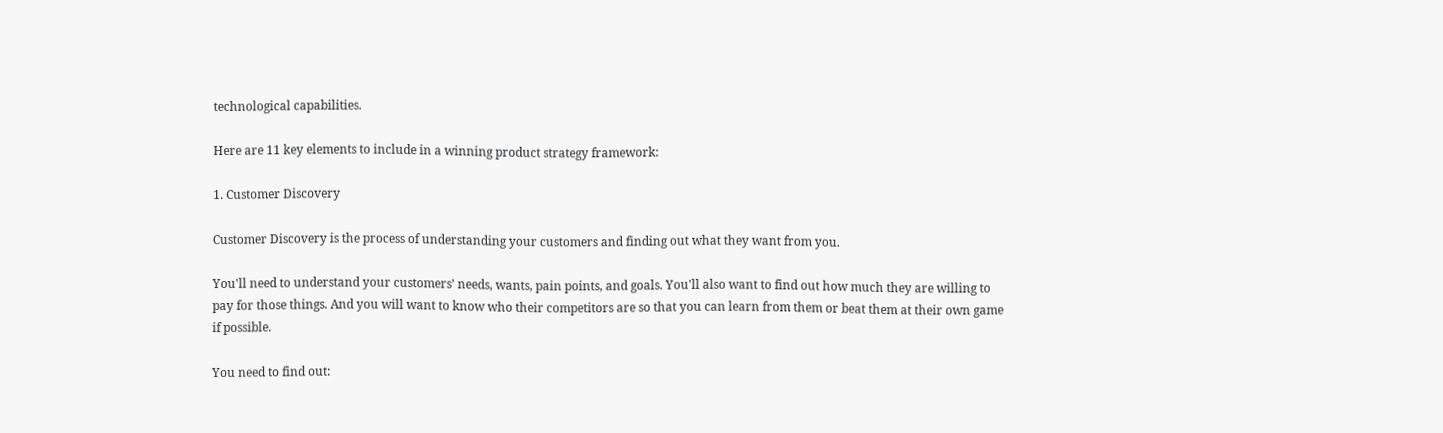technological capabilities.

Here are 11 key elements to include in a winning product strategy framework:

1. Customer Discovery

Customer Discovery is the process of understanding your customers and finding out what they want from you.

You'll need to understand your customers’ needs, wants, pain points, and goals. You'll also want to find out how much they are willing to pay for those things. And you will want to know who their competitors are so that you can learn from them or beat them at their own game if possible.

You need to find out: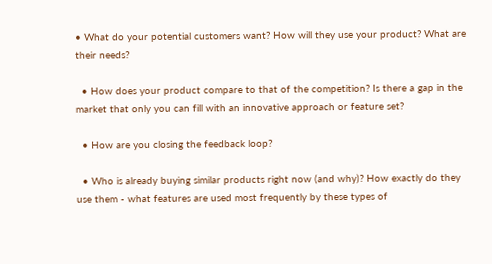• What do your potential customers want? How will they use your product? What are their needs?

  • How does your product compare to that of the competition? Is there a gap in the market that only you can fill with an innovative approach or feature set?

  • How are you closing the feedback loop?

  • Who is already buying similar products right now (and why)? How exactly do they use them - what features are used most frequently by these types of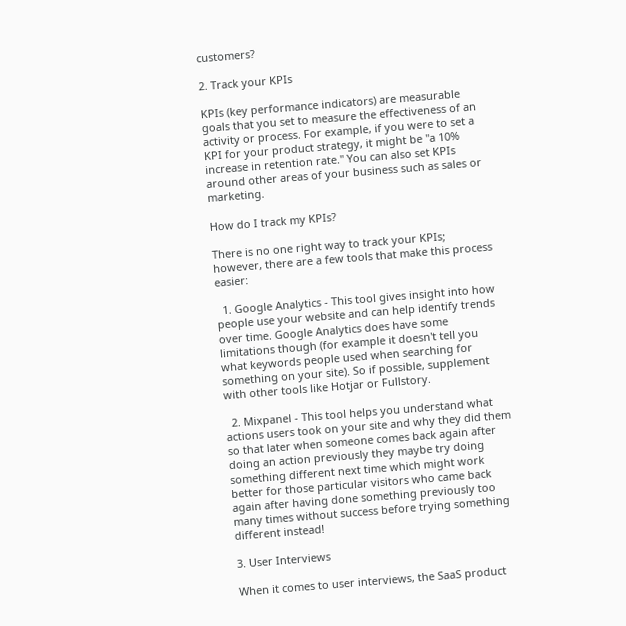customers?

2. Track your KPIs

KPIs (key performance indicators) are measurable goals that you set to measure the effectiveness of an activity or process. For example, if you were to set a KPI for your product strategy, it might be "a 10% increase in retention rate." You can also set KPIs around other areas of your business such as sales or marketing.

How do I track my KPIs?

There is no one right way to track your KPIs; however, there are a few tools that make this process easier:

  1. Google Analytics - This tool gives insight into how people use your website and can help identify trends over time. Google Analytics does have some limitations though (for example it doesn't tell you what keywords people used when searching for something on your site). So if possible, supplement with other tools like Hotjar or Fullstory.

  2. Mixpanel - This tool helps you understand what actions users took on your site and why they did them so that later when someone comes back again after doing an action previously they maybe try doing something different next time which might work better for those particular visitors who came back again after having done something previously too many times without success before trying something different instead!

3. User Interviews

When it comes to user interviews, the SaaS product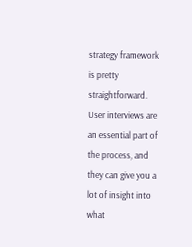strategy framework is pretty straightforward. User interviews are an essential part of the process, and they can give you a lot of insight into what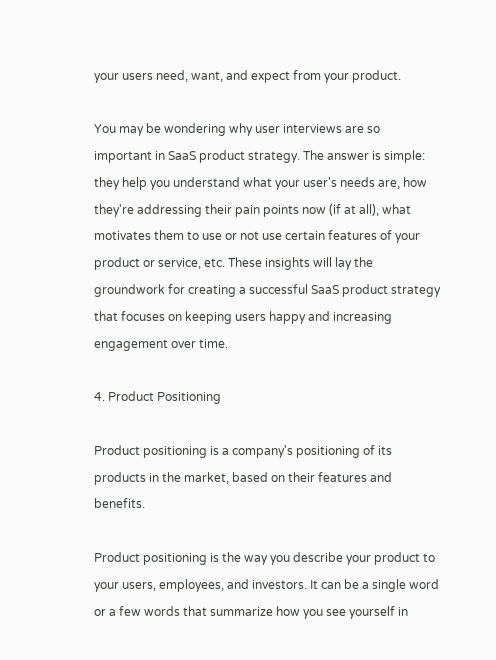your users need, want, and expect from your product.

You may be wondering why user interviews are so important in SaaS product strategy. The answer is simple: they help you understand what your user's needs are, how they're addressing their pain points now (if at all), what motivates them to use or not use certain features of your product or service, etc. These insights will lay the groundwork for creating a successful SaaS product strategy that focuses on keeping users happy and increasing engagement over time.

4. Product Positioning

Product positioning is a company's positioning of its products in the market, based on their features and benefits.

Product positioning is the way you describe your product to your users, employees, and investors. It can be a single word or a few words that summarize how you see yourself in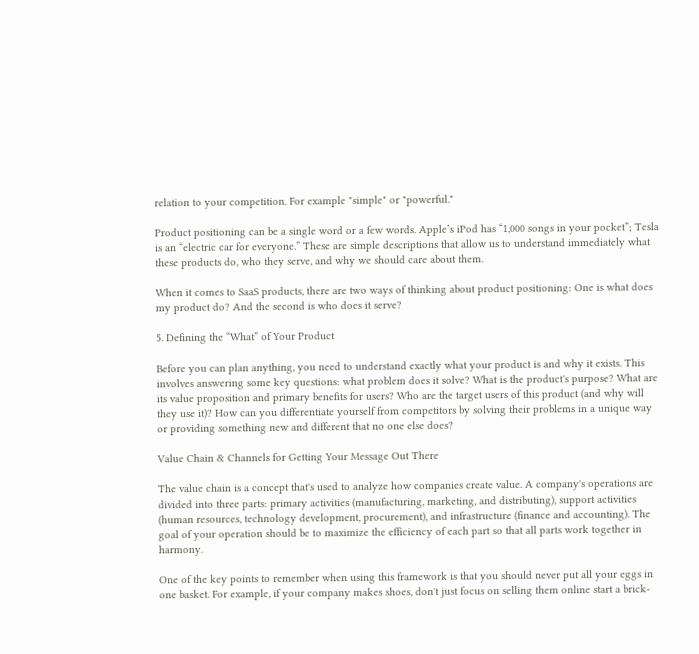relation to your competition. For example "simple" or "powerful."

Product positioning can be a single word or a few words. Apple’s iPod has “1,000 songs in your pocket”; Tesla is an “electric car for everyone.” These are simple descriptions that allow us to understand immediately what these products do, who they serve, and why we should care about them.

When it comes to SaaS products, there are two ways of thinking about product positioning: One is what does my product do? And the second is who does it serve?

5. Defining the “What” of Your Product

Before you can plan anything, you need to understand exactly what your product is and why it exists. This involves answering some key questions: what problem does it solve? What is the product's purpose? What are its value proposition and primary benefits for users? Who are the target users of this product (and why will they use it)? How can you differentiate yourself from competitors by solving their problems in a unique way or providing something new and different that no one else does?

Value Chain & Channels for Getting Your Message Out There

The value chain is a concept that's used to analyze how companies create value. A company's operations are divided into three parts: primary activities (manufacturing, marketing, and distributing), support activities (human resources, technology development, procurement), and infrastructure (finance and accounting). The goal of your operation should be to maximize the efficiency of each part so that all parts work together in harmony.

One of the key points to remember when using this framework is that you should never put all your eggs in one basket. For example, if your company makes shoes, don't just focus on selling them online start a brick-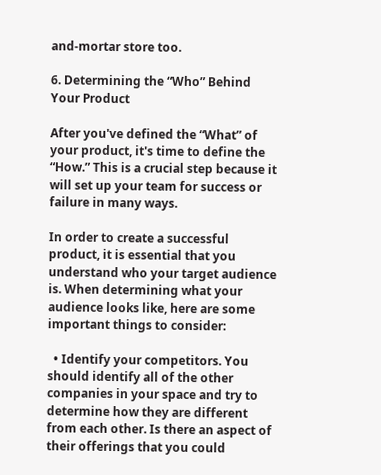and-mortar store too.

6. Determining the “Who” Behind Your Product

After you've defined the “What” of your product, it's time to define the “How.” This is a crucial step because it will set up your team for success or failure in many ways.

In order to create a successful product, it is essential that you understand who your target audience is. When determining what your audience looks like, here are some important things to consider:

  • Identify your competitors. You should identify all of the other companies in your space and try to determine how they are different from each other. Is there an aspect of their offerings that you could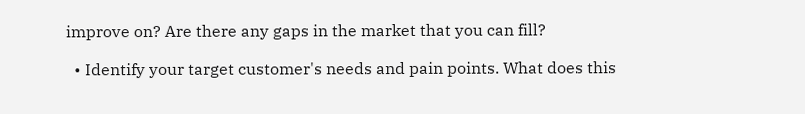improve on? Are there any gaps in the market that you can fill?

  • Identify your target customer's needs and pain points. What does this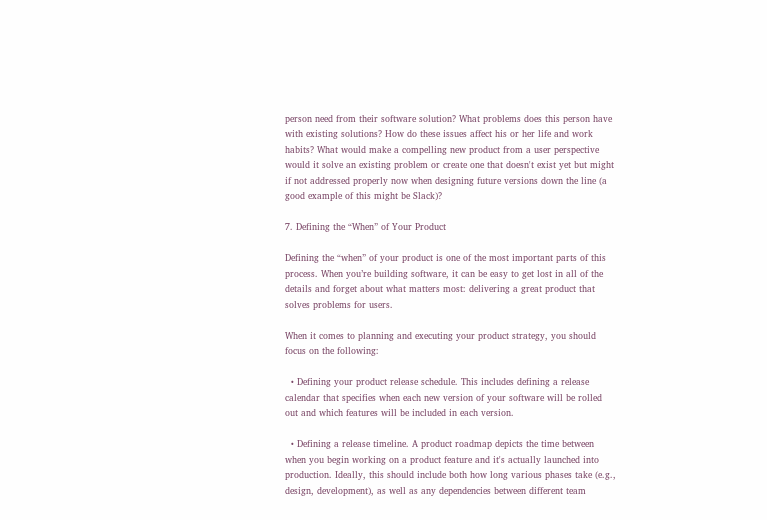person need from their software solution? What problems does this person have with existing solutions? How do these issues affect his or her life and work habits? What would make a compelling new product from a user perspective would it solve an existing problem or create one that doesn't exist yet but might if not addressed properly now when designing future versions down the line (a good example of this might be Slack)?

7. Defining the “When” of Your Product

Defining the “when” of your product is one of the most important parts of this process. When you’re building software, it can be easy to get lost in all of the details and forget about what matters most: delivering a great product that solves problems for users.

When it comes to planning and executing your product strategy, you should focus on the following:

  • Defining your product release schedule. This includes defining a release calendar that specifies when each new version of your software will be rolled out and which features will be included in each version.

  • Defining a release timeline. A product roadmap depicts the time between when you begin working on a product feature and it's actually launched into production. Ideally, this should include both how long various phases take (e.g., design, development), as well as any dependencies between different team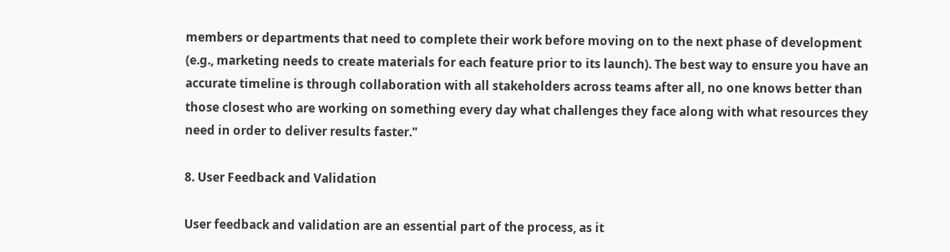members or departments that need to complete their work before moving on to the next phase of development (e.g., marketing needs to create materials for each feature prior to its launch). The best way to ensure you have an accurate timeline is through collaboration with all stakeholders across teams after all, no one knows better than those closest who are working on something every day what challenges they face along with what resources they need in order to deliver results faster."

8. User Feedback and Validation

User feedback and validation are an essential part of the process, as it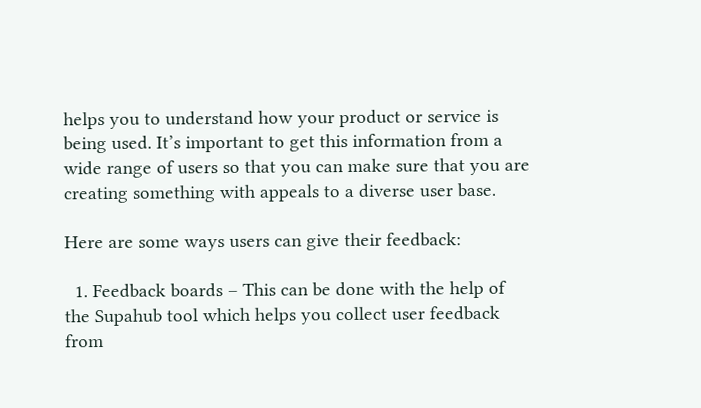helps you to understand how your product or service is being used. It’s important to get this information from a wide range of users so that you can make sure that you are creating something with appeals to a diverse user base.

Here are some ways users can give their feedback:

  1. Feedback boards – This can be done with the help of the Supahub tool which helps you collect user feedback from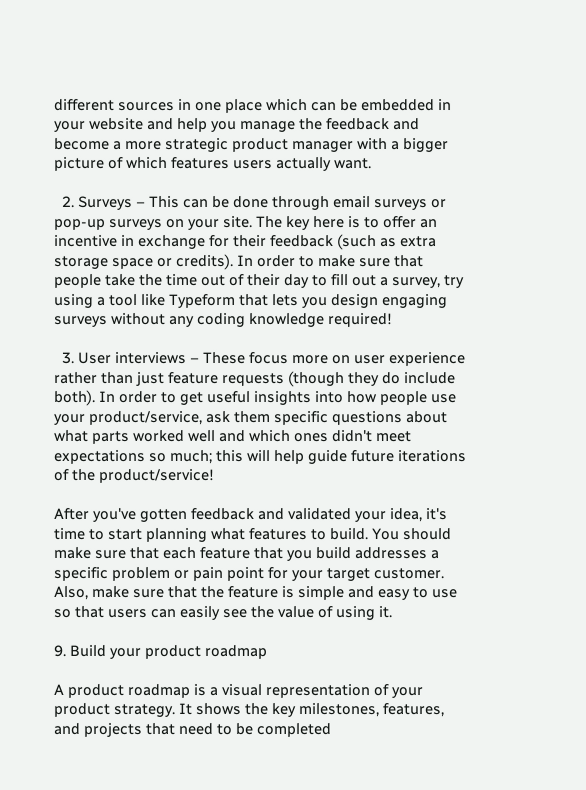different sources in one place which can be embedded in your website and help you manage the feedback and become a more strategic product manager with a bigger picture of which features users actually want.

  2. Surveys – This can be done through email surveys or pop-up surveys on your site. The key here is to offer an incentive in exchange for their feedback (such as extra storage space or credits). In order to make sure that people take the time out of their day to fill out a survey, try using a tool like Typeform that lets you design engaging surveys without any coding knowledge required!

  3. User interviews – These focus more on user experience rather than just feature requests (though they do include both). In order to get useful insights into how people use your product/service, ask them specific questions about what parts worked well and which ones didn't meet expectations so much; this will help guide future iterations of the product/service!

After you've gotten feedback and validated your idea, it's time to start planning what features to build. You should make sure that each feature that you build addresses a specific problem or pain point for your target customer. Also, make sure that the feature is simple and easy to use so that users can easily see the value of using it.

9. Build your product roadmap

A product roadmap is a visual representation of your product strategy. It shows the key milestones, features, and projects that need to be completed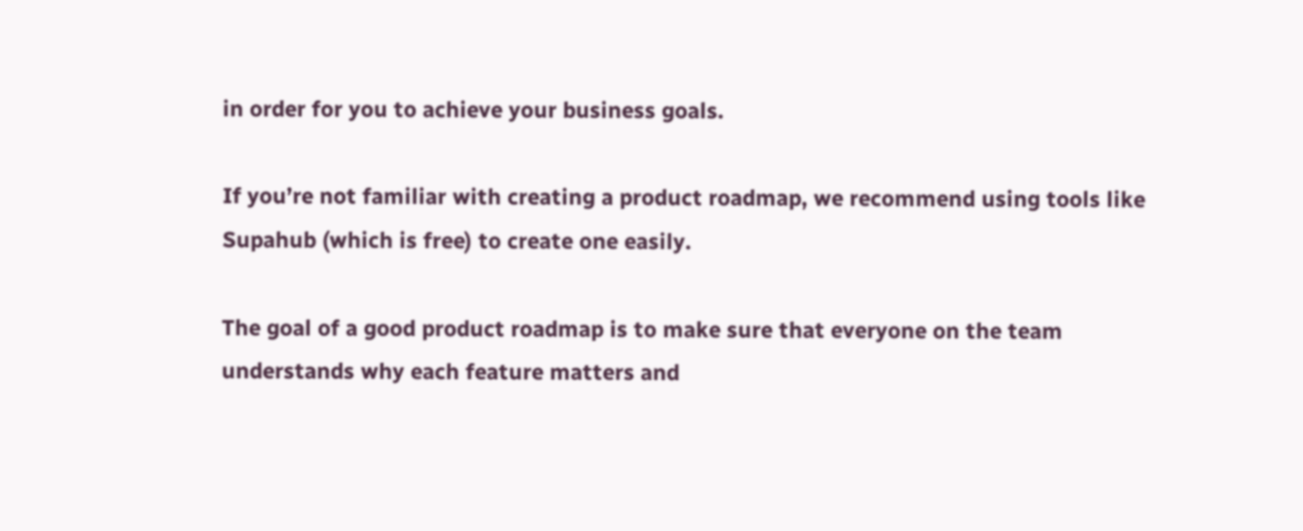in order for you to achieve your business goals.

If you’re not familiar with creating a product roadmap, we recommend using tools like Supahub (which is free) to create one easily.

The goal of a good product roadmap is to make sure that everyone on the team understands why each feature matters and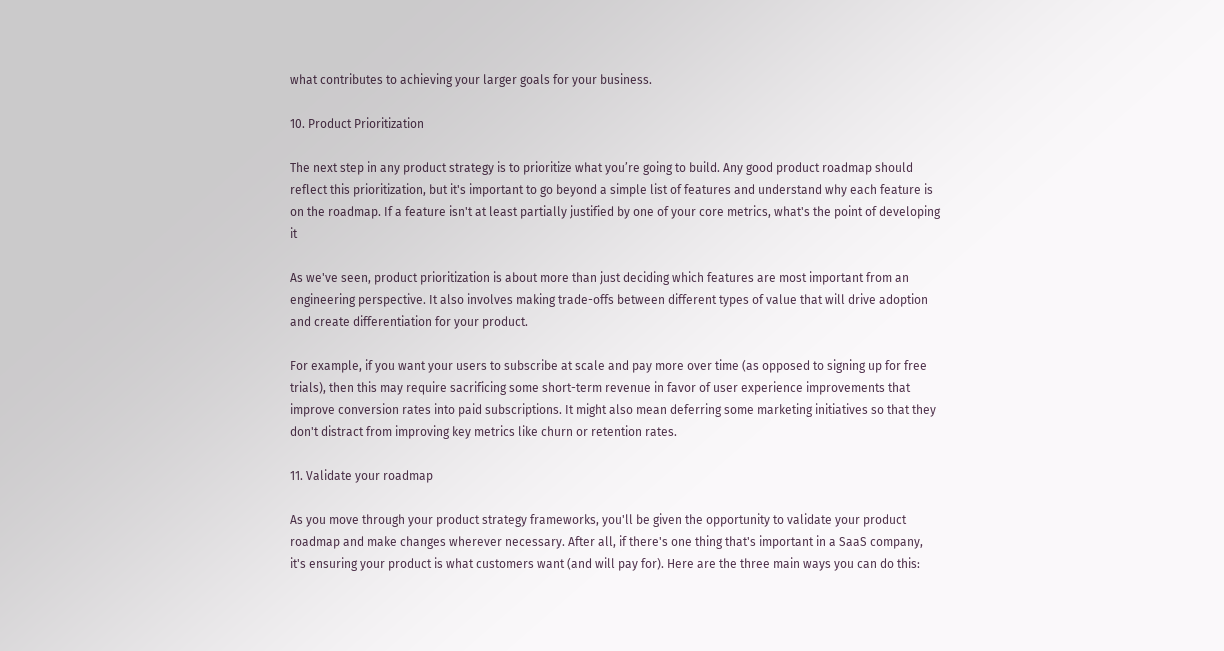what contributes to achieving your larger goals for your business.

10. Product Prioritization

The next step in any product strategy is to prioritize what you’re going to build. Any good product roadmap should reflect this prioritization, but it's important to go beyond a simple list of features and understand why each feature is on the roadmap. If a feature isn't at least partially justified by one of your core metrics, what's the point of developing it

As we've seen, product prioritization is about more than just deciding which features are most important from an engineering perspective. It also involves making trade-offs between different types of value that will drive adoption and create differentiation for your product.

For example, if you want your users to subscribe at scale and pay more over time (as opposed to signing up for free trials), then this may require sacrificing some short-term revenue in favor of user experience improvements that improve conversion rates into paid subscriptions. It might also mean deferring some marketing initiatives so that they don't distract from improving key metrics like churn or retention rates.

11. Validate your roadmap

As you move through your product strategy frameworks, you'll be given the opportunity to validate your product roadmap and make changes wherever necessary. After all, if there's one thing that's important in a SaaS company, it's ensuring your product is what customers want (and will pay for). Here are the three main ways you can do this: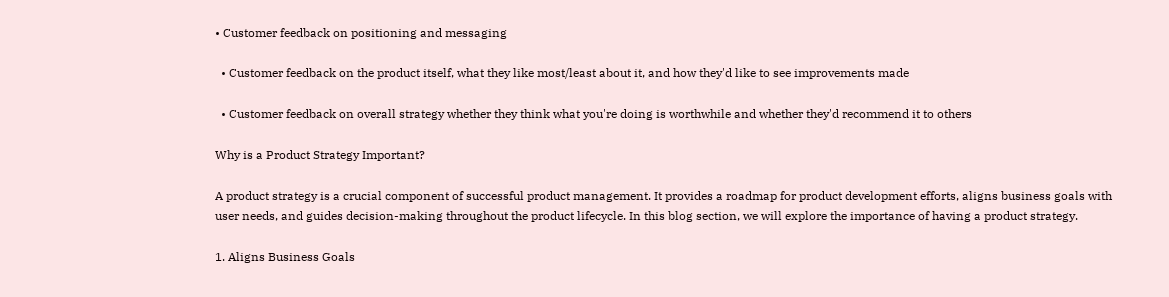• Customer feedback on positioning and messaging

  • Customer feedback on the product itself, what they like most/least about it, and how they'd like to see improvements made

  • Customer feedback on overall strategy whether they think what you're doing is worthwhile and whether they'd recommend it to others

Why is a Product Strategy Important?

A product strategy is a crucial component of successful product management. It provides a roadmap for product development efforts, aligns business goals with user needs, and guides decision-making throughout the product lifecycle. In this blog section, we will explore the importance of having a product strategy.

1. Aligns Business Goals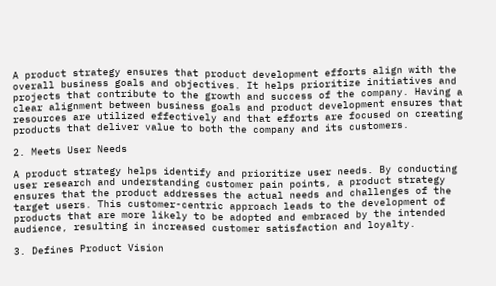A product strategy ensures that product development efforts align with the overall business goals and objectives. It helps prioritize initiatives and projects that contribute to the growth and success of the company. Having a clear alignment between business goals and product development ensures that resources are utilized effectively and that efforts are focused on creating products that deliver value to both the company and its customers.

2. Meets User Needs

A product strategy helps identify and prioritize user needs. By conducting user research and understanding customer pain points, a product strategy ensures that the product addresses the actual needs and challenges of the target users. This customer-centric approach leads to the development of products that are more likely to be adopted and embraced by the intended audience, resulting in increased customer satisfaction and loyalty.

3. Defines Product Vision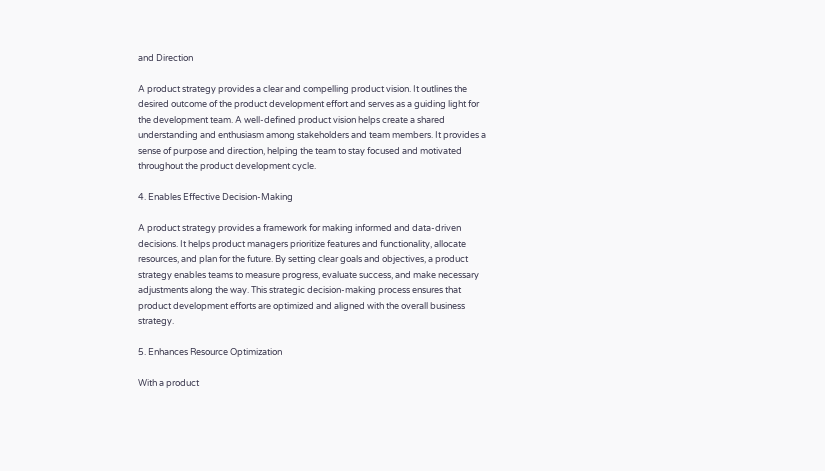and Direction

A product strategy provides a clear and compelling product vision. It outlines the desired outcome of the product development effort and serves as a guiding light for the development team. A well-defined product vision helps create a shared understanding and enthusiasm among stakeholders and team members. It provides a sense of purpose and direction, helping the team to stay focused and motivated throughout the product development cycle.

4. Enables Effective Decision-Making

A product strategy provides a framework for making informed and data-driven decisions. It helps product managers prioritize features and functionality, allocate resources, and plan for the future. By setting clear goals and objectives, a product strategy enables teams to measure progress, evaluate success, and make necessary adjustments along the way. This strategic decision-making process ensures that product development efforts are optimized and aligned with the overall business strategy.

5. Enhances Resource Optimization

With a product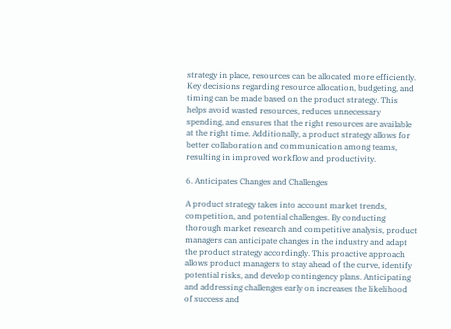strategy in place, resources can be allocated more efficiently. Key decisions regarding resource allocation, budgeting, and timing can be made based on the product strategy. This helps avoid wasted resources, reduces unnecessary spending, and ensures that the right resources are available at the right time. Additionally, a product strategy allows for better collaboration and communication among teams, resulting in improved workflow and productivity.

6. Anticipates Changes and Challenges

A product strategy takes into account market trends, competition, and potential challenges. By conducting thorough market research and competitive analysis, product managers can anticipate changes in the industry and adapt the product strategy accordingly. This proactive approach allows product managers to stay ahead of the curve, identify potential risks, and develop contingency plans. Anticipating and addressing challenges early on increases the likelihood of success and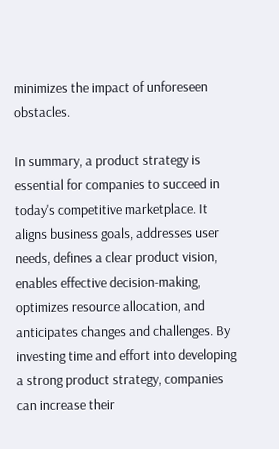minimizes the impact of unforeseen obstacles.

In summary, a product strategy is essential for companies to succeed in today's competitive marketplace. It aligns business goals, addresses user needs, defines a clear product vision, enables effective decision-making, optimizes resource allocation, and anticipates changes and challenges. By investing time and effort into developing a strong product strategy, companies can increase their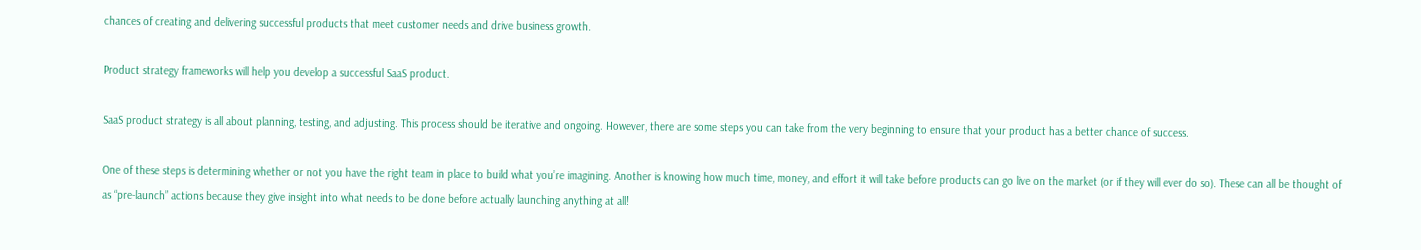chances of creating and delivering successful products that meet customer needs and drive business growth.

Product strategy frameworks will help you develop a successful SaaS product.

SaaS product strategy is all about planning, testing, and adjusting. This process should be iterative and ongoing. However, there are some steps you can take from the very beginning to ensure that your product has a better chance of success.

One of these steps is determining whether or not you have the right team in place to build what you’re imagining. Another is knowing how much time, money, and effort it will take before products can go live on the market (or if they will ever do so). These can all be thought of as “pre-launch” actions because they give insight into what needs to be done before actually launching anything at all!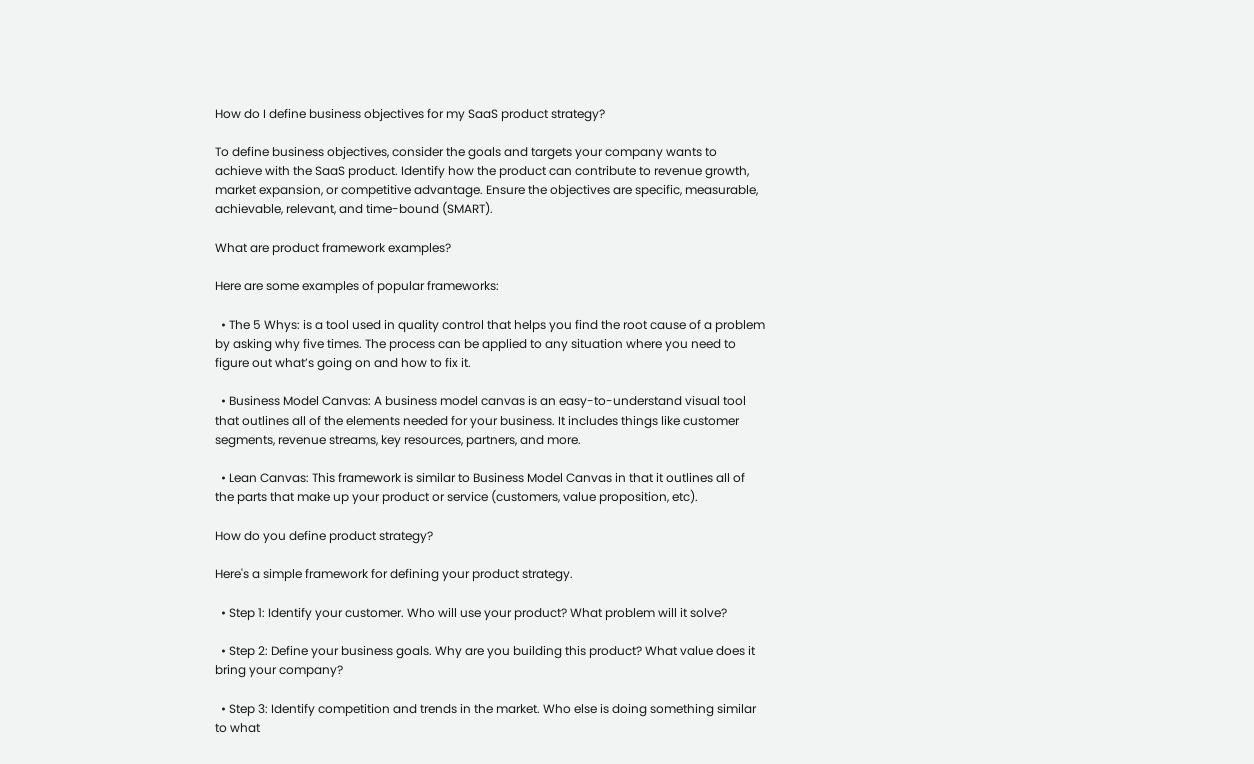How do I define business objectives for my SaaS product strategy?

To define business objectives, consider the goals and targets your company wants to achieve with the SaaS product. Identify how the product can contribute to revenue growth, market expansion, or competitive advantage. Ensure the objectives are specific, measurable, achievable, relevant, and time-bound (SMART).

What are product framework examples?

Here are some examples of popular frameworks:

  • The 5 Whys: is a tool used in quality control that helps you find the root cause of a problem by asking why five times. The process can be applied to any situation where you need to figure out what’s going on and how to fix it.

  • Business Model Canvas: A business model canvas is an easy-to-understand visual tool that outlines all of the elements needed for your business. It includes things like customer segments, revenue streams, key resources, partners, and more.

  • Lean Canvas: This framework is similar to Business Model Canvas in that it outlines all of the parts that make up your product or service (customers, value proposition, etc).

How do you define product strategy?

Here's a simple framework for defining your product strategy.

  • Step 1: Identify your customer. Who will use your product? What problem will it solve?

  • Step 2: Define your business goals. Why are you building this product? What value does it bring your company?

  • Step 3: Identify competition and trends in the market. Who else is doing something similar to what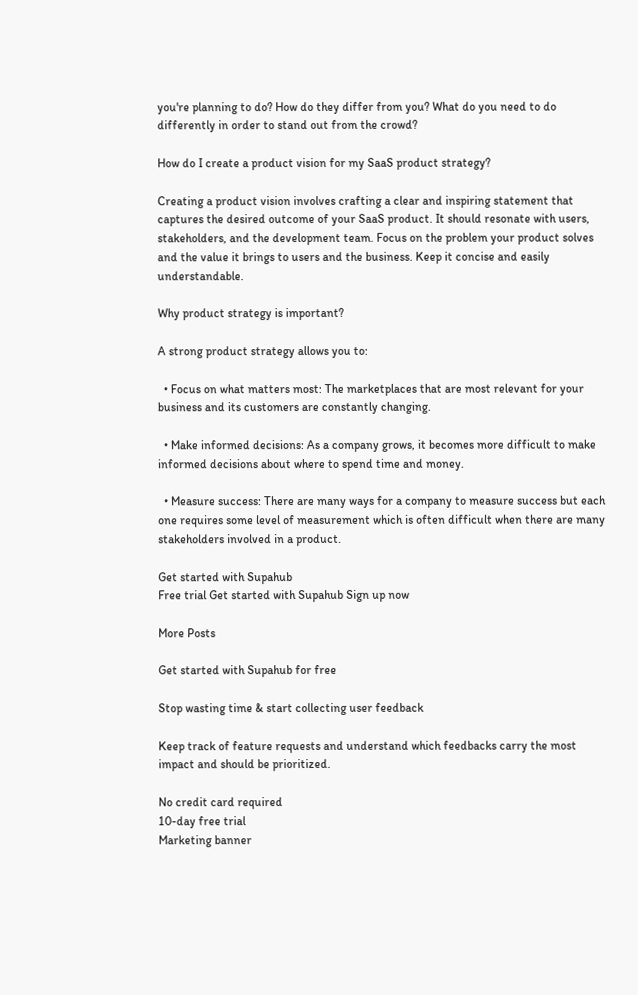you're planning to do? How do they differ from you? What do you need to do differently in order to stand out from the crowd?

How do I create a product vision for my SaaS product strategy?

Creating a product vision involves crafting a clear and inspiring statement that captures the desired outcome of your SaaS product. It should resonate with users, stakeholders, and the development team. Focus on the problem your product solves and the value it brings to users and the business. Keep it concise and easily understandable.

Why product strategy is important?

A strong product strategy allows you to:

  • Focus on what matters most: The marketplaces that are most relevant for your business and its customers are constantly changing.

  • Make informed decisions: As a company grows, it becomes more difficult to make informed decisions about where to spend time and money.

  • Measure success: There are many ways for a company to measure success but each one requires some level of measurement which is often difficult when there are many stakeholders involved in a product.

Get started with Supahub
Free trial Get started with Supahub Sign up now

More Posts

Get started with Supahub for free

Stop wasting time & start collecting user feedback

Keep track of feature requests and understand which feedbacks carry the most impact and should be prioritized.

No credit card required
10-day free trial
Marketing banner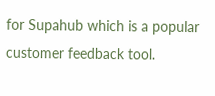for Supahub which is a popular customer feedback tool.